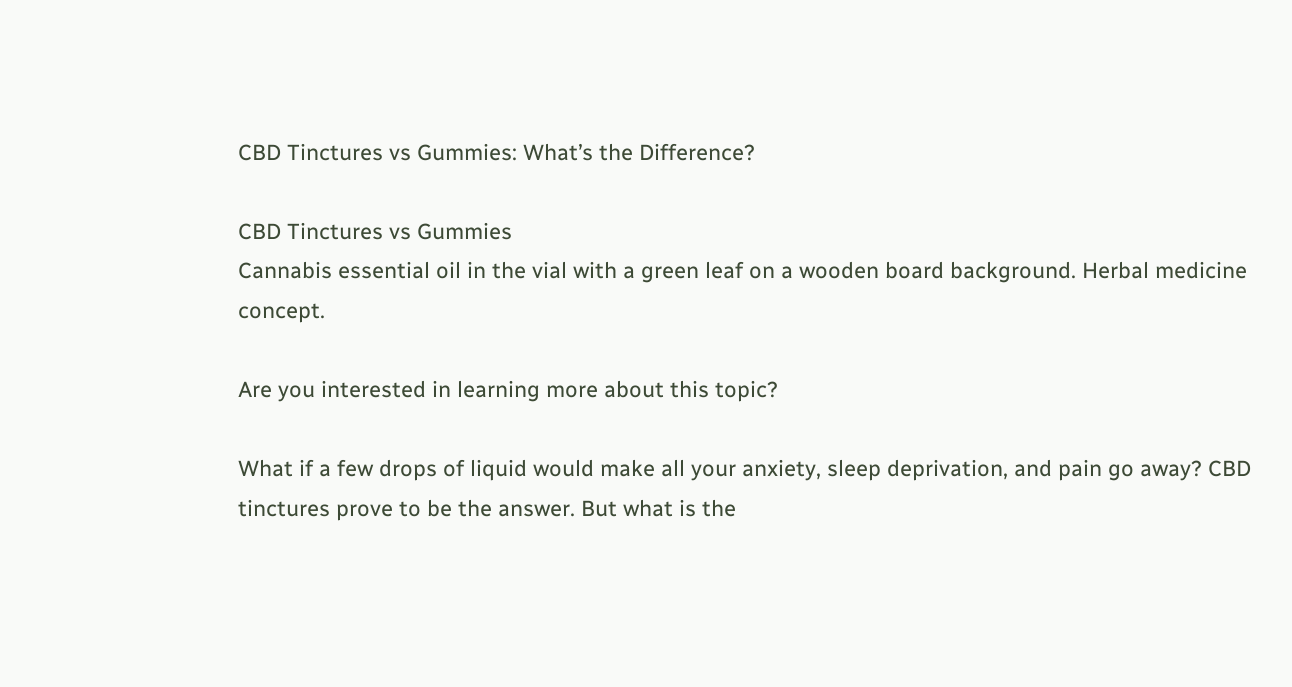CBD Tinctures vs Gummies: What’s the Difference?

CBD Tinctures vs Gummies
Cannabis essential oil in the vial with a green leaf on a wooden board background. Herbal medicine concept.

Are you interested in learning more about this topic?

What if a few drops of liquid would make all your anxiety, sleep deprivation, and pain go away? CBD tinctures prove to be the answer. But what is the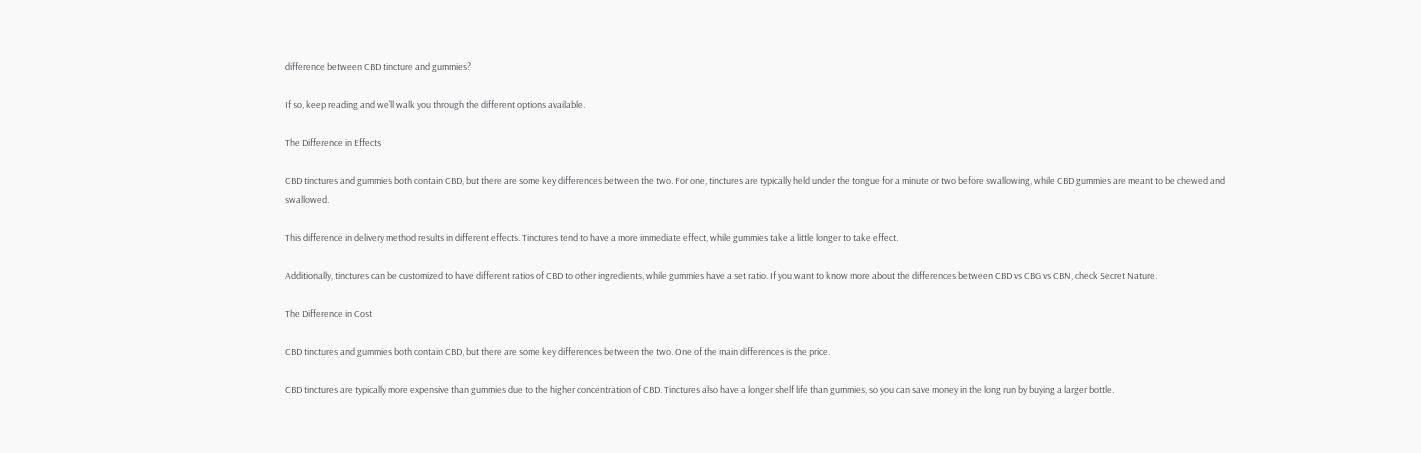difference between CBD tincture and gummies?

If so, keep reading and we’ll walk you through the different options available.

The Difference in Effects

CBD tinctures and gummies both contain CBD, but there are some key differences between the two. For one, tinctures are typically held under the tongue for a minute or two before swallowing, while CBD gummies are meant to be chewed and swallowed.

This difference in delivery method results in different effects. Tinctures tend to have a more immediate effect, while gummies take a little longer to take effect.

Additionally, tinctures can be customized to have different ratios of CBD to other ingredients, while gummies have a set ratio. If you want to know more about the differences between CBD vs CBG vs CBN, check Secret Nature.

The Difference in Cost

CBD tinctures and gummies both contain CBD, but there are some key differences between the two. One of the main differences is the price.

CBD tinctures are typically more expensive than gummies due to the higher concentration of CBD. Tinctures also have a longer shelf life than gummies, so you can save money in the long run by buying a larger bottle.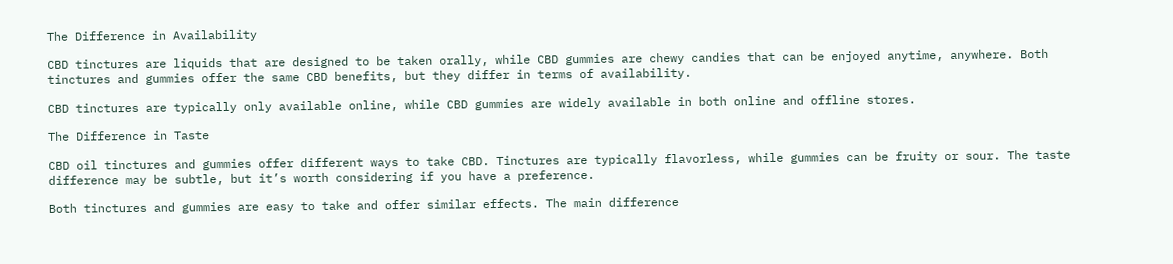The Difference in Availability

CBD tinctures are liquids that are designed to be taken orally, while CBD gummies are chewy candies that can be enjoyed anytime, anywhere. Both tinctures and gummies offer the same CBD benefits, but they differ in terms of availability.

CBD tinctures are typically only available online, while CBD gummies are widely available in both online and offline stores.

The Difference in Taste

CBD oil tinctures and gummies offer different ways to take CBD. Tinctures are typically flavorless, while gummies can be fruity or sour. The taste difference may be subtle, but it’s worth considering if you have a preference.

Both tinctures and gummies are easy to take and offer similar effects. The main difference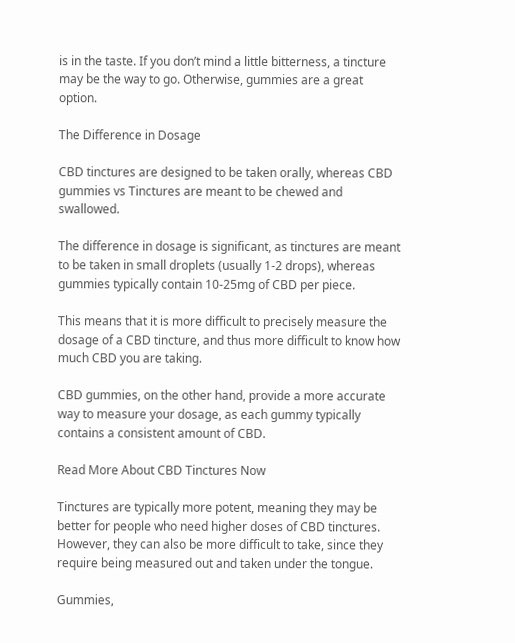is in the taste. If you don’t mind a little bitterness, a tincture may be the way to go. Otherwise, gummies are a great option.

The Difference in Dosage

CBD tinctures are designed to be taken orally, whereas CBD gummies vs Tinctures are meant to be chewed and swallowed.

The difference in dosage is significant, as tinctures are meant to be taken in small droplets (usually 1-2 drops), whereas gummies typically contain 10-25mg of CBD per piece.

This means that it is more difficult to precisely measure the dosage of a CBD tincture, and thus more difficult to know how much CBD you are taking.

CBD gummies, on the other hand, provide a more accurate way to measure your dosage, as each gummy typically contains a consistent amount of CBD.

Read More About CBD Tinctures Now

Tinctures are typically more potent, meaning they may be better for people who need higher doses of CBD tinctures. However, they can also be more difficult to take, since they require being measured out and taken under the tongue.

Gummies,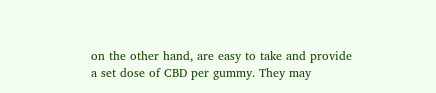on the other hand, are easy to take and provide a set dose of CBD per gummy. They may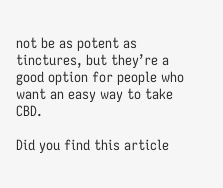not be as potent as tinctures, but they’re a good option for people who want an easy way to take CBD.

Did you find this article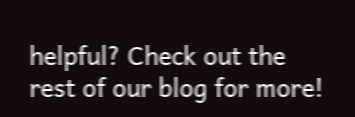helpful? Check out the rest of our blog for more!